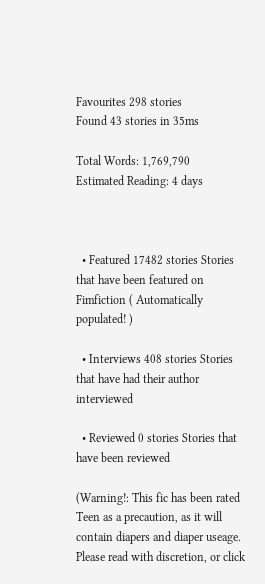Favourites 298 stories
Found 43 stories in 35ms

Total Words: 1,769,790
Estimated Reading: 4 days



  • Featured 17482 stories Stories that have been featured on Fimfiction ( Automatically populated! )

  • Interviews 408 stories Stories that have had their author interviewed

  • Reviewed 0 stories Stories that have been reviewed

(Warning!: This fic has been rated Teen as a precaution, as it will contain diapers and diaper useage. Please read with discretion, or click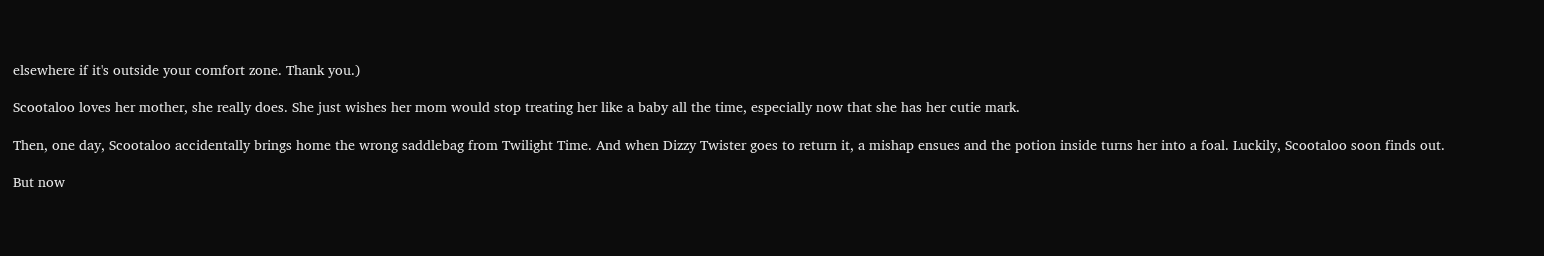elsewhere if it's outside your comfort zone. Thank you.)

Scootaloo loves her mother, she really does. She just wishes her mom would stop treating her like a baby all the time, especially now that she has her cutie mark.

Then, one day, Scootaloo accidentally brings home the wrong saddlebag from Twilight Time. And when Dizzy Twister goes to return it, a mishap ensues and the potion inside turns her into a foal. Luckily, Scootaloo soon finds out.

But now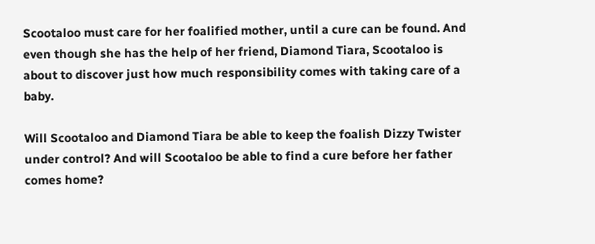Scootaloo must care for her foalified mother, until a cure can be found. And even though she has the help of her friend, Diamond Tiara, Scootaloo is about to discover just how much responsibility comes with taking care of a baby.

Will Scootaloo and Diamond Tiara be able to keep the foalish Dizzy Twister under control? And will Scootaloo be able to find a cure before her father comes home?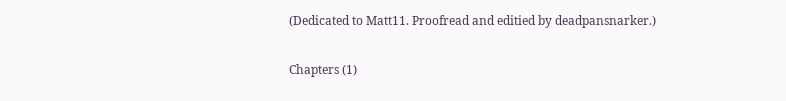(Dedicated to Matt11. Proofread and editied by deadpansnarker.)

Chapters (1)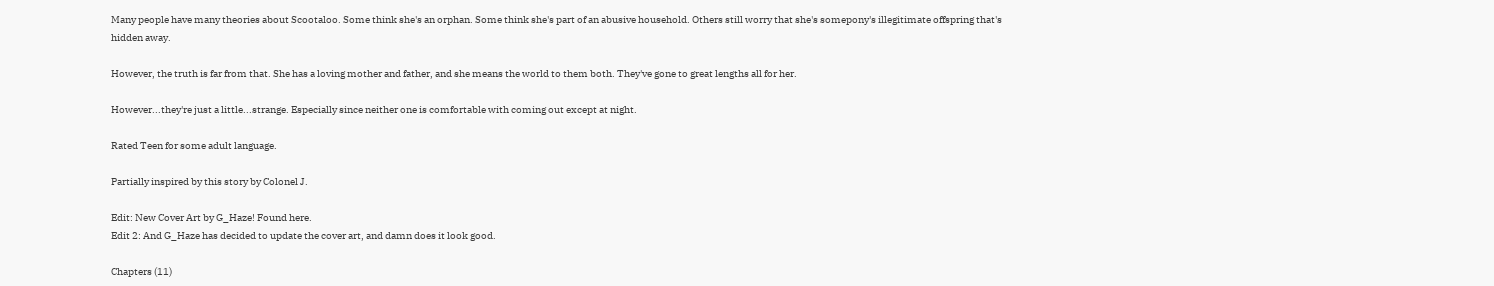Many people have many theories about Scootaloo. Some think she's an orphan. Some think she's part of an abusive household. Others still worry that she's somepony's illegitimate offspring that's hidden away.

However, the truth is far from that. She has a loving mother and father, and she means the world to them both. They've gone to great lengths all for her.

However...they're just a little...strange. Especially since neither one is comfortable with coming out except at night.

Rated Teen for some adult language.

Partially inspired by this story by Colonel J.

Edit: New Cover Art by G_Haze! Found here.
Edit 2: And G_Haze has decided to update the cover art, and damn does it look good.

Chapters (11)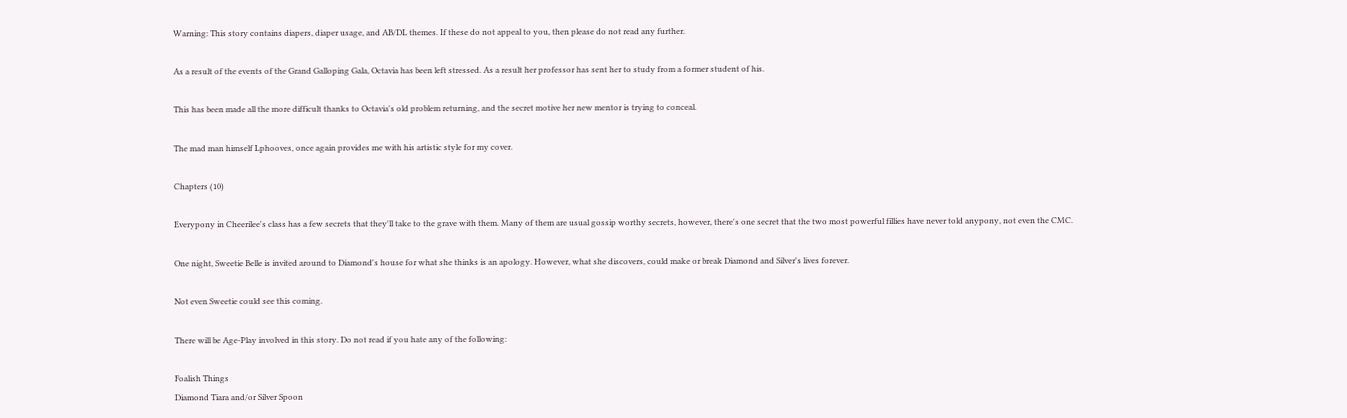Warning: This story contains diapers, diaper usage, and AB/DL themes. If these do not appeal to you, then please do not read any further.

As a result of the events of the Grand Galloping Gala, Octavia has been left stressed. As a result her professor has sent her to study from a former student of his.

This has been made all the more difficult thanks to Octavia's old problem returning, and the secret motive her new mentor is trying to conceal.

The mad man himself Lphooves, once again provides me with his artistic style for my cover.

Chapters (10)

Everypony in Cheerilee's class has a few secrets that they'll take to the grave with them. Many of them are usual gossip worthy secrets, however, there's one secret that the two most powerful fillies have never told anypony, not even the CMC.

One night, Sweetie Belle is invited around to Diamond's house for what she thinks is an apology. However, what she discovers, could make or break Diamond and Silver's lives forever.

Not even Sweetie could see this coming.

There will be Age-Play involved in this story. Do not read if you hate any of the following:

Foalish Things
Diamond Tiara and/or Silver Spoon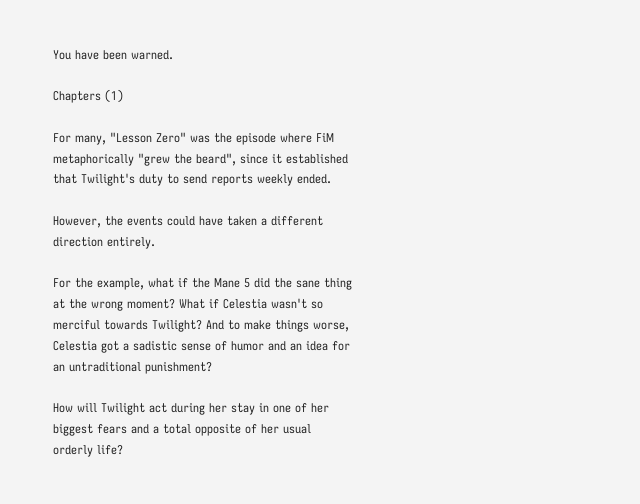You have been warned.

Chapters (1)

For many, "Lesson Zero" was the episode where FiM metaphorically "grew the beard", since it established that Twilight's duty to send reports weekly ended.

However, the events could have taken a different direction entirely.

For the example, what if the Mane 5 did the sane thing at the wrong moment? What if Celestia wasn't so merciful towards Twilight? And to make things worse, Celestia got a sadistic sense of humor and an idea for an untraditional punishment?

How will Twilight act during her stay in one of her biggest fears and a total opposite of her usual orderly life?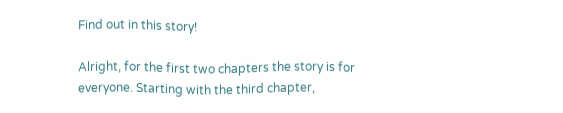Find out in this story!

Alright, for the first two chapters the story is for everyone. Starting with the third chapter,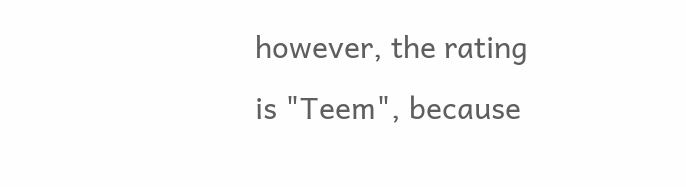however, the rating is "Teem", because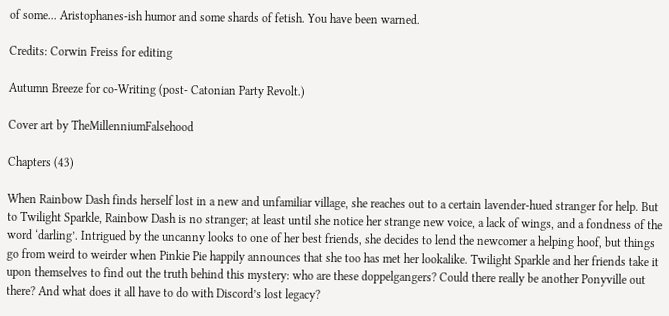of some... Aristophanes-ish humor and some shards of fetish. You have been warned.

Credits: Corwin Freiss for editing

Autumn Breeze for co-Writing (post- Catonian Party Revolt.)

Cover art by TheMillenniumFalsehood

Chapters (43)

When Rainbow Dash finds herself lost in a new and unfamiliar village, she reaches out to a certain lavender-hued stranger for help. But to Twilight Sparkle, Rainbow Dash is no stranger; at least until she notice her strange new voice, a lack of wings, and a fondness of the word ‘darling’. Intrigued by the uncanny looks to one of her best friends, she decides to lend the newcomer a helping hoof, but things go from weird to weirder when Pinkie Pie happily announces that she too has met her lookalike. Twilight Sparkle and her friends take it upon themselves to find out the truth behind this mystery: who are these doppelgangers? Could there really be another Ponyville out there? And what does it all have to do with Discord’s lost legacy?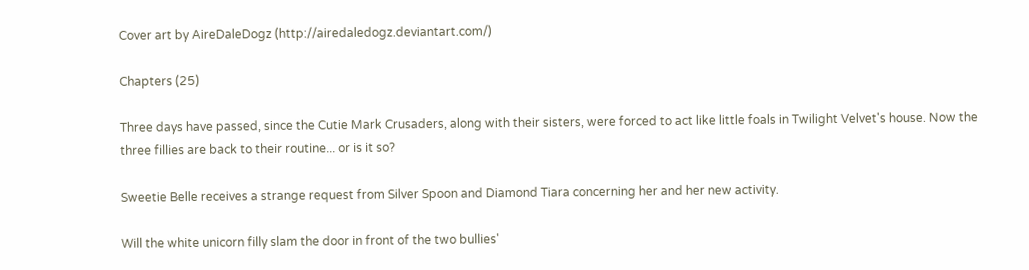Cover art by AireDaleDogz (http://airedaledogz.deviantart.com/)

Chapters (25)

Three days have passed, since the Cutie Mark Crusaders, along with their sisters, were forced to act like little foals in Twilight Velvet's house. Now the three fillies are back to their routine... or is it so?

Sweetie Belle receives a strange request from Silver Spoon and Diamond Tiara concerning her and her new activity.

Will the white unicorn filly slam the door in front of the two bullies'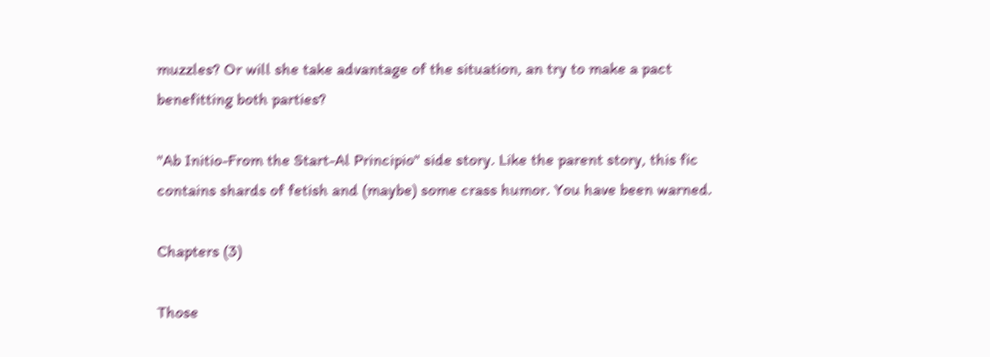muzzles? Or will she take advantage of the situation, an try to make a pact benefitting both parties?

"Ab Initio-From the Start-Al Principio" side story. Like the parent story, this fic contains shards of fetish and (maybe) some crass humor. You have been warned.

Chapters (3)

Those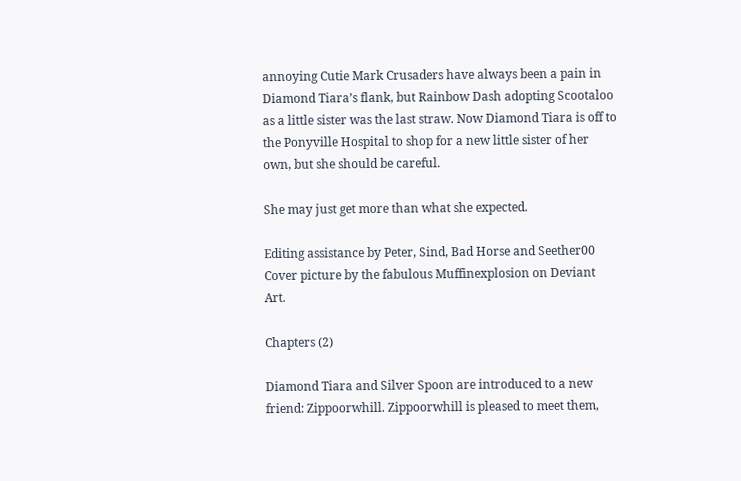annoying Cutie Mark Crusaders have always been a pain in Diamond Tiara’s flank, but Rainbow Dash adopting Scootaloo as a little sister was the last straw. Now Diamond Tiara is off to the Ponyville Hospital to shop for a new little sister of her own, but she should be careful.

She may just get more than what she expected.

Editing assistance by Peter, Sind, Bad Horse and Seether00
Cover picture by the fabulous Muffinexplosion on Deviant Art.

Chapters (2)

Diamond Tiara and Silver Spoon are introduced to a new friend: Zippoorwhill. Zippoorwhill is pleased to meet them,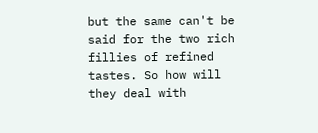but the same can't be said for the two rich fillies of refined tastes. So how will they deal with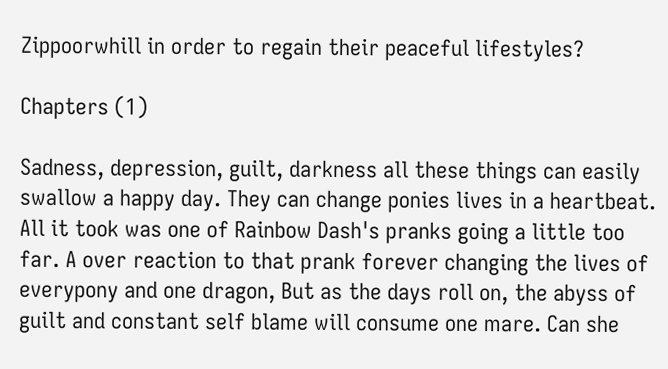Zippoorwhill in order to regain their peaceful lifestyles?

Chapters (1)

Sadness, depression, guilt, darkness all these things can easily swallow a happy day. They can change ponies lives in a heartbeat. All it took was one of Rainbow Dash's pranks going a little too far. A over reaction to that prank forever changing the lives of everypony and one dragon, But as the days roll on, the abyss of guilt and constant self blame will consume one mare. Can she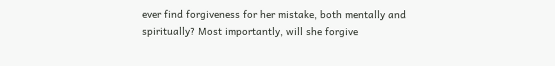ever find forgiveness for her mistake, both mentally and spiritually? Most importantly, will she forgive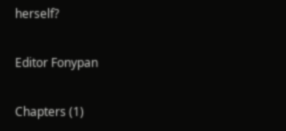herself?

Editor Fonypan

Chapters (1)